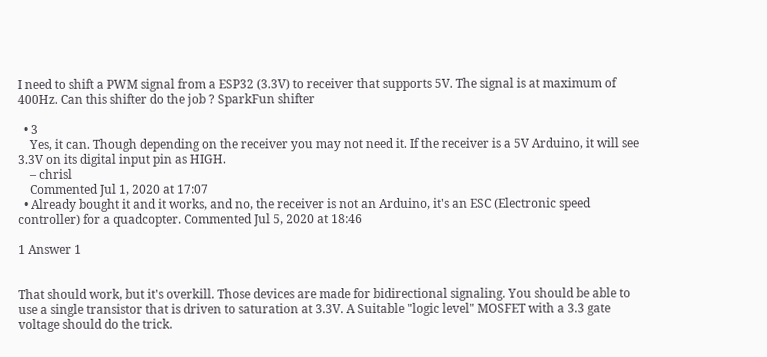I need to shift a PWM signal from a ESP32 (3.3V) to receiver that supports 5V. The signal is at maximum of 400Hz. Can this shifter do the job ? SparkFun shifter

  • 3
    Yes, it can. Though depending on the receiver you may not need it. If the receiver is a 5V Arduino, it will see 3.3V on its digital input pin as HIGH.
    – chrisl
    Commented Jul 1, 2020 at 17:07
  • Already bought it and it works, and no, the receiver is not an Arduino, it's an ESC (Electronic speed controller) for a quadcopter. Commented Jul 5, 2020 at 18:46

1 Answer 1


That should work, but it's overkill. Those devices are made for bidirectional signaling. You should be able to use a single transistor that is driven to saturation at 3.3V. A Suitable "logic level" MOSFET with a 3.3 gate voltage should do the trick.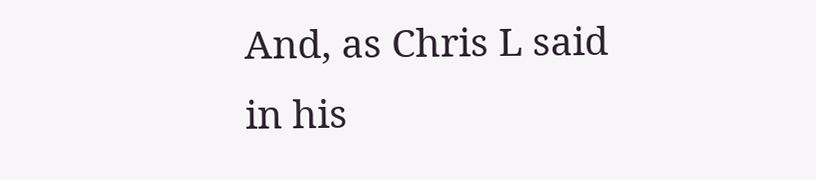And, as Chris L said in his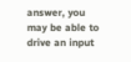answer, you may be able to drive an input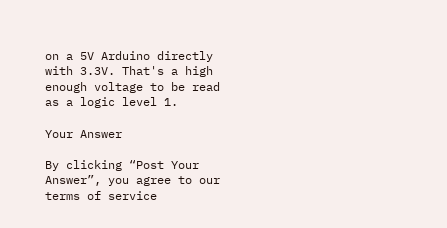on a 5V Arduino directly with 3.3V. That's a high enough voltage to be read as a logic level 1.

Your Answer

By clicking “Post Your Answer”, you agree to our terms of service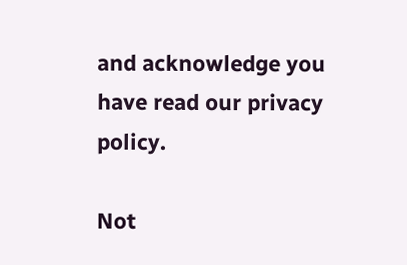and acknowledge you have read our privacy policy.

Not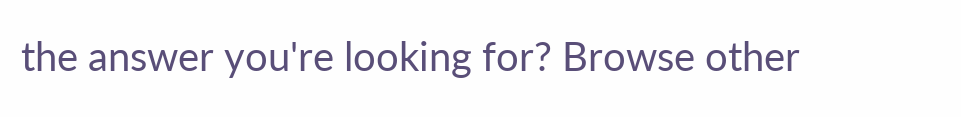the answer you're looking for? Browse other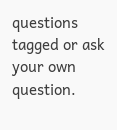questions tagged or ask your own question.